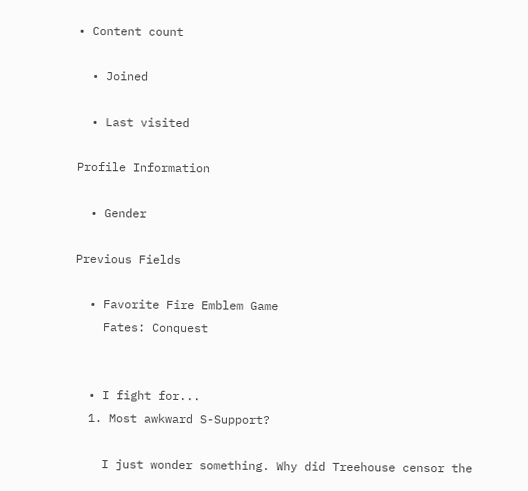• Content count

  • Joined

  • Last visited

Profile Information

  • Gender

Previous Fields

  • Favorite Fire Emblem Game
    Fates: Conquest


  • I fight for...
  1. Most awkward S-Support?

    I just wonder something. Why did Treehouse censor the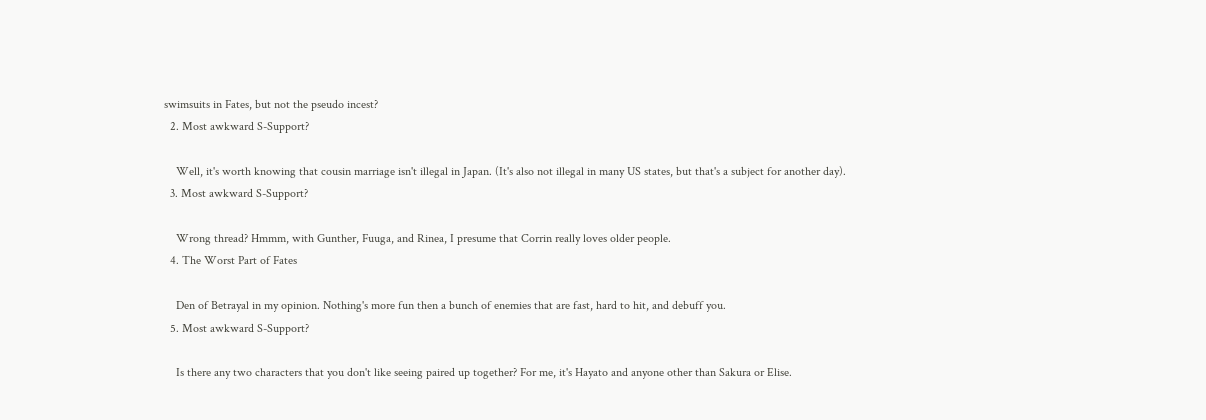swimsuits in Fates, but not the pseudo incest?
  2. Most awkward S-Support?

    Well, it's worth knowing that cousin marriage isn't illegal in Japan. (It's also not illegal in many US states, but that's a subject for another day).
  3. Most awkward S-Support?

    Wrong thread? Hmmm, with Gunther, Fuuga, and Rinea, I presume that Corrin really loves older people.
  4. The Worst Part of Fates

    Den of Betrayal in my opinion. Nothing's more fun then a bunch of enemies that are fast, hard to hit, and debuff you.
  5. Most awkward S-Support?

    Is there any two characters that you don't like seeing paired up together? For me, it's Hayato and anyone other than Sakura or Elise.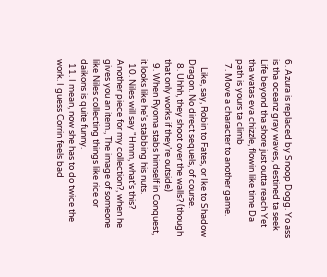6. Azura is replaced by Snoop Dogg. Yo ass is tha oceanz gray waves, destined ta seek Life beyond tha shore just outta reach Yet tha watas eva chizzle, flowin like time Da path is yours ta climb
  7. Move a character to another game.

    Like, say, Robin to Fates, or Ike to Shadow Dragon. No direct sequels, of course.
  8. Uhhh, they shoot over the walls? (though that only works if they’re outside)
  9. When Ryoma stabs himself in Conquest, it looks like he's stabbing his nuts.
  10. Niles will say "Hmm, what's this? Another piece for my collection?, when he gives you an item., The image of someone like Niles collecting things like rice or daikons is quite funny.
  11. I mean, now she has to do twice the work. I guess Corrin feels bad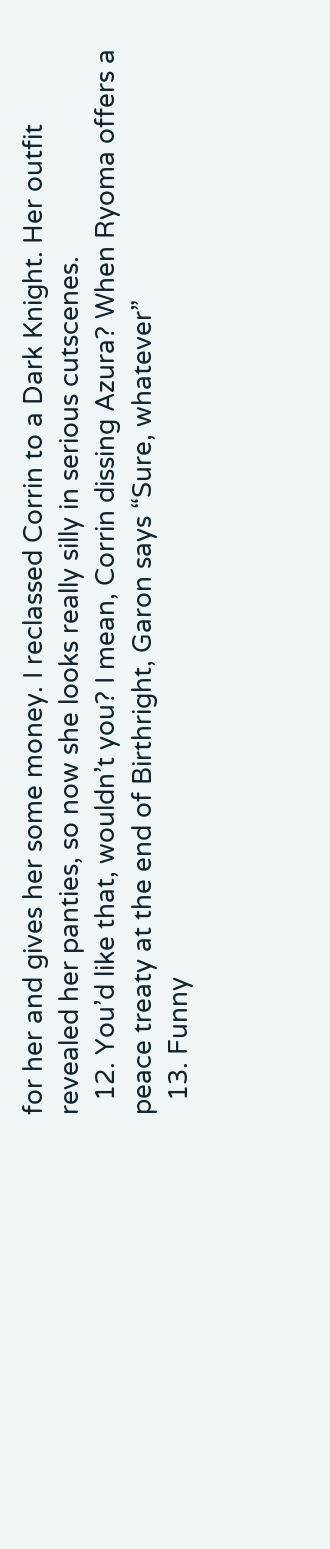for her and gives her some money. I reclassed Corrin to a Dark Knight. Her outfit revealed her panties, so now she looks really silly in serious cutscenes.
  12. You’d like that, wouldn’t you? I mean, Corrin dissing Azura? When Ryoma offers a peace treaty at the end of Birthright, Garon says “Sure, whatever”
  13. Funny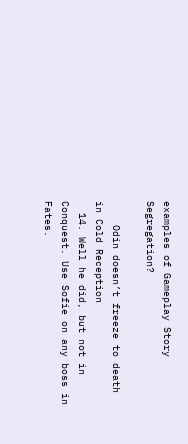examples of Gameplay Story Segregation?

    Odin doesn’t freeze to death in Cold Reception
  14. Well he did, but not in Conquest. Use Sofie on any boss in Fates.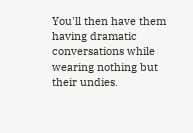You'll then have them having dramatic conversations while wearing nothing but their undies.